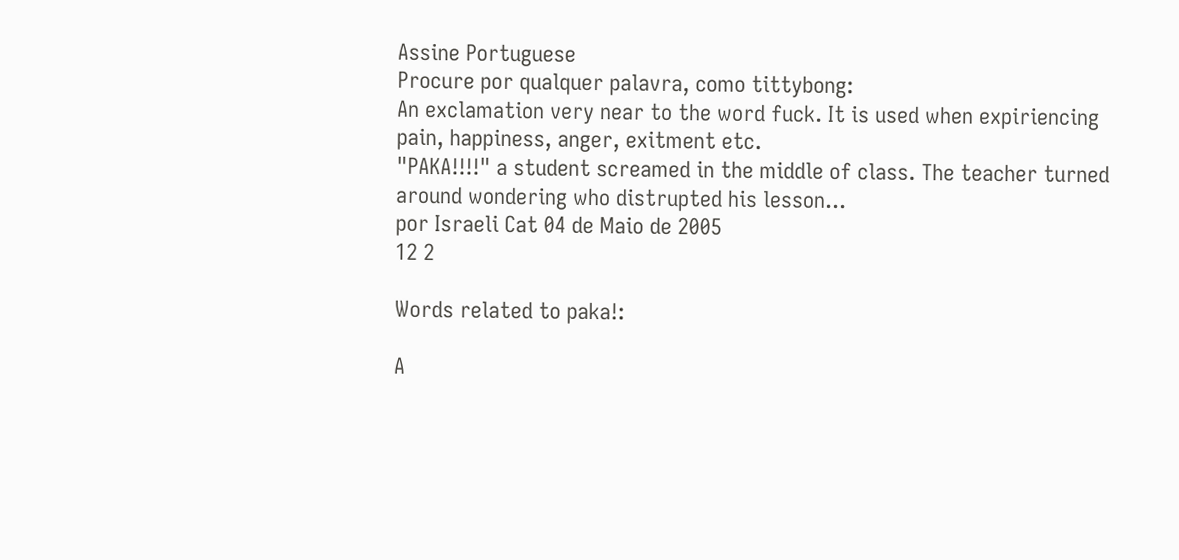Assine Portuguese
Procure por qualquer palavra, como tittybong:
An exclamation very near to the word fuck. It is used when expiriencing pain, happiness, anger, exitment etc.
"PAKA!!!!" a student screamed in the middle of class. The teacher turned around wondering who distrupted his lesson...
por Israeli Cat 04 de Maio de 2005
12 2

Words related to paka!:

A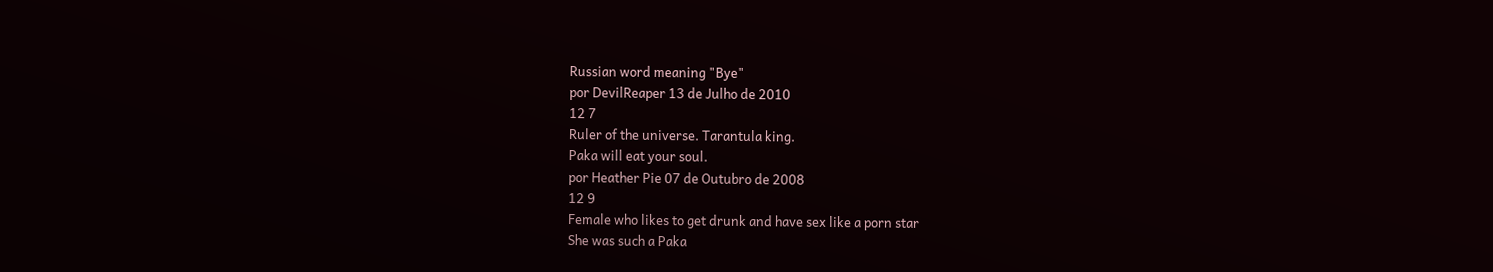Russian word meaning "Bye"
por DevilReaper 13 de Julho de 2010
12 7
Ruler of the universe. Tarantula king.
Paka will eat your soul.
por Heather Pie 07 de Outubro de 2008
12 9
Female who likes to get drunk and have sex like a porn star
She was such a Paka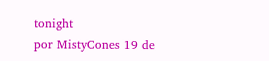tonight
por MistyCones 19 de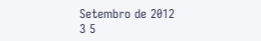Setembro de 2012
3 5